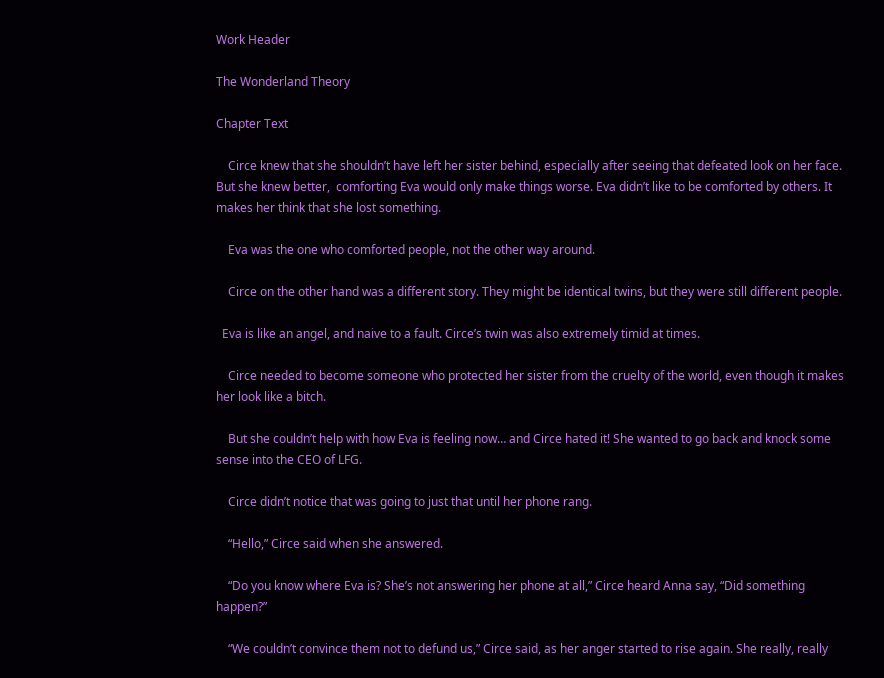Work Header

The Wonderland Theory

Chapter Text

    Circe knew that she shouldn’t have left her sister behind, especially after seeing that defeated look on her face. But she knew better,  comforting Eva would only make things worse. Eva didn’t like to be comforted by others. It makes her think that she lost something.

    Eva was the one who comforted people, not the other way around.

    Circe on the other hand was a different story. They might be identical twins, but they were still different people.

  Eva is like an angel, and naive to a fault. Circe’s twin was also extremely timid at times.

    Circe needed to become someone who protected her sister from the cruelty of the world, even though it makes her look like a bitch.

    But she couldn’t help with how Eva is feeling now… and Circe hated it! She wanted to go back and knock some sense into the CEO of LFG.

    Circe didn’t notice that was going to just that until her phone rang.

    “Hello,” Circe said when she answered.

    “Do you know where Eva is? She’s not answering her phone at all,” Circe heard Anna say, “Did something happen?”

    “We couldn’t convince them not to defund us,” Circe said, as her anger started to rise again. She really, really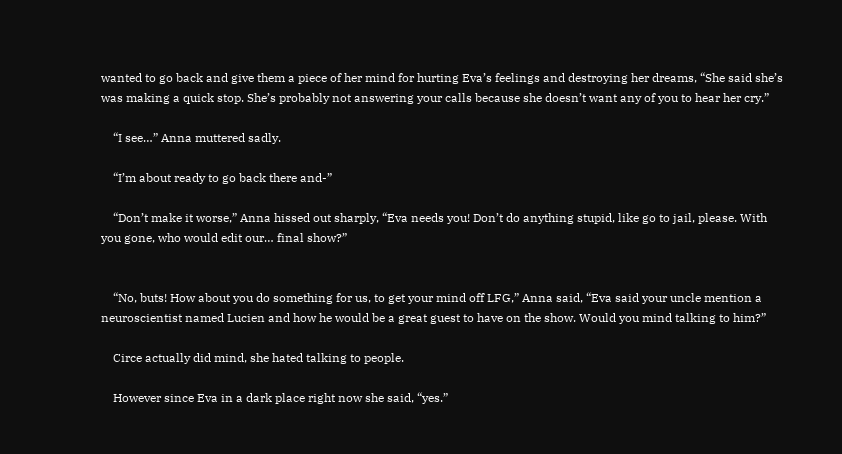wanted to go back and give them a piece of her mind for hurting Eva’s feelings and destroying her dreams, “She said she’s was making a quick stop. She’s probably not answering your calls because she doesn’t want any of you to hear her cry.”

    “I see…” Anna muttered sadly.

    “I’m about ready to go back there and-”

    “Don’t make it worse,” Anna hissed out sharply, “Eva needs you! Don’t do anything stupid, like go to jail, please. With you gone, who would edit our… final show?”


    “No, buts! How about you do something for us, to get your mind off LFG,” Anna said, “Eva said your uncle mention a neuroscientist named Lucien and how he would be a great guest to have on the show. Would you mind talking to him?”

    Circe actually did mind, she hated talking to people.

    However since Eva in a dark place right now she said, “yes.”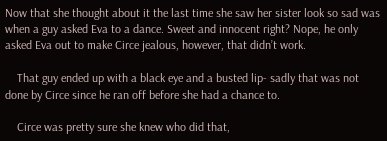Now that she thought about it the last time she saw her sister look so sad was when a guy asked Eva to a dance. Sweet and innocent right? Nope, he only asked Eva out to make Circe jealous, however, that didn’t work.

    That guy ended up with a black eye and a busted lip- sadly that was not done by Circe since he ran off before she had a chance to.

    Circe was pretty sure she knew who did that,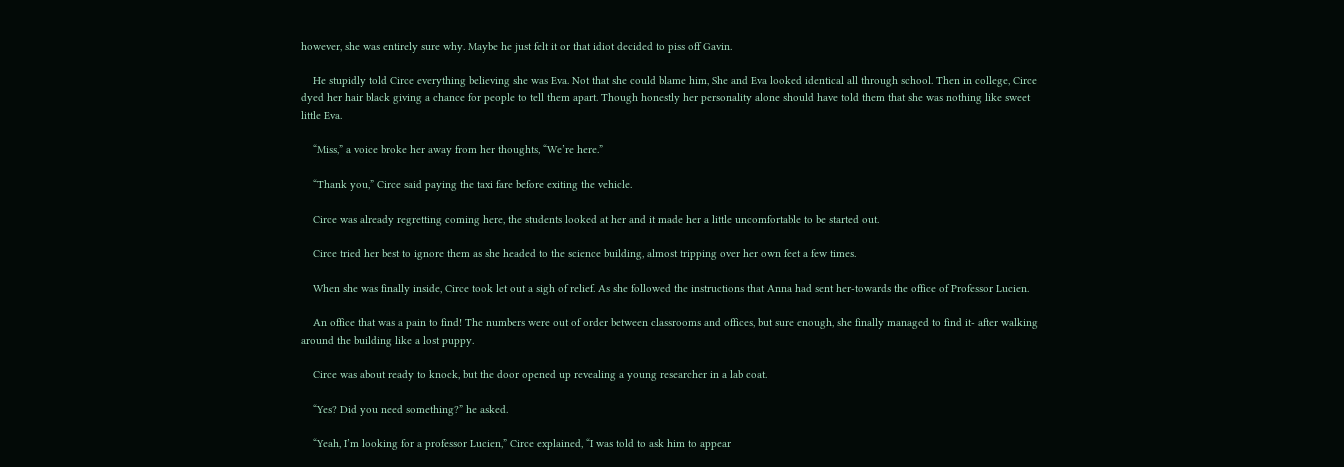however, she was entirely sure why. Maybe he just felt it or that idiot decided to piss off Gavin.

    He stupidly told Circe everything believing she was Eva. Not that she could blame him, She and Eva looked identical all through school. Then in college, Circe dyed her hair black giving a chance for people to tell them apart. Though honestly her personality alone should have told them that she was nothing like sweet little Eva.

    “Miss,” a voice broke her away from her thoughts, “We’re here.”

    “Thank you,” Circe said paying the taxi fare before exiting the vehicle.

    Circe was already regretting coming here, the students looked at her and it made her a little uncomfortable to be started out.

    Circe tried her best to ignore them as she headed to the science building, almost tripping over her own feet a few times.

    When she was finally inside, Circe took let out a sigh of relief. As she followed the instructions that Anna had sent her-towards the office of Professor Lucien.

    An office that was a pain to find! The numbers were out of order between classrooms and offices, but sure enough, she finally managed to find it- after walking around the building like a lost puppy.

    Circe was about ready to knock, but the door opened up revealing a young researcher in a lab coat.

    “Yes? Did you need something?” he asked.

    “Yeah, I’m looking for a professor Lucien,” Circe explained, “I was told to ask him to appear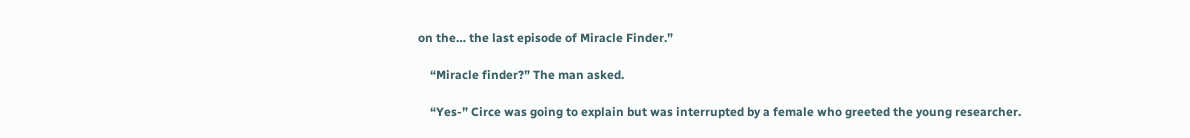on the… the last episode of Miracle Finder.”

    “Miracle finder?” The man asked.

    “Yes-” Circe was going to explain but was interrupted by a female who greeted the young researcher.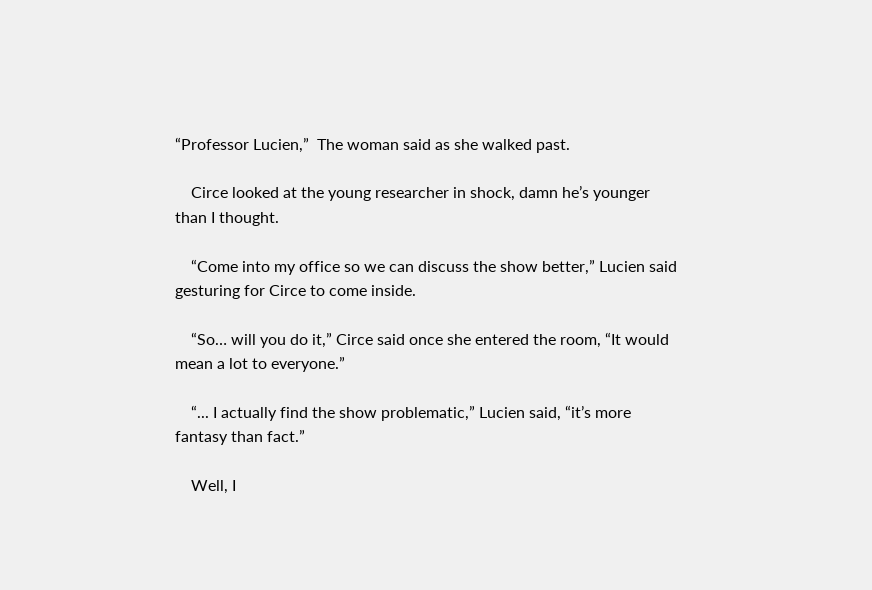“Professor Lucien,”  The woman said as she walked past.

    Circe looked at the young researcher in shock, damn he’s younger than I thought.

    “Come into my office so we can discuss the show better,” Lucien said gesturing for Circe to come inside.

    “So… will you do it,” Circe said once she entered the room, “It would mean a lot to everyone.”

    “... I actually find the show problematic,” Lucien said, “it’s more fantasy than fact.”

    Well, I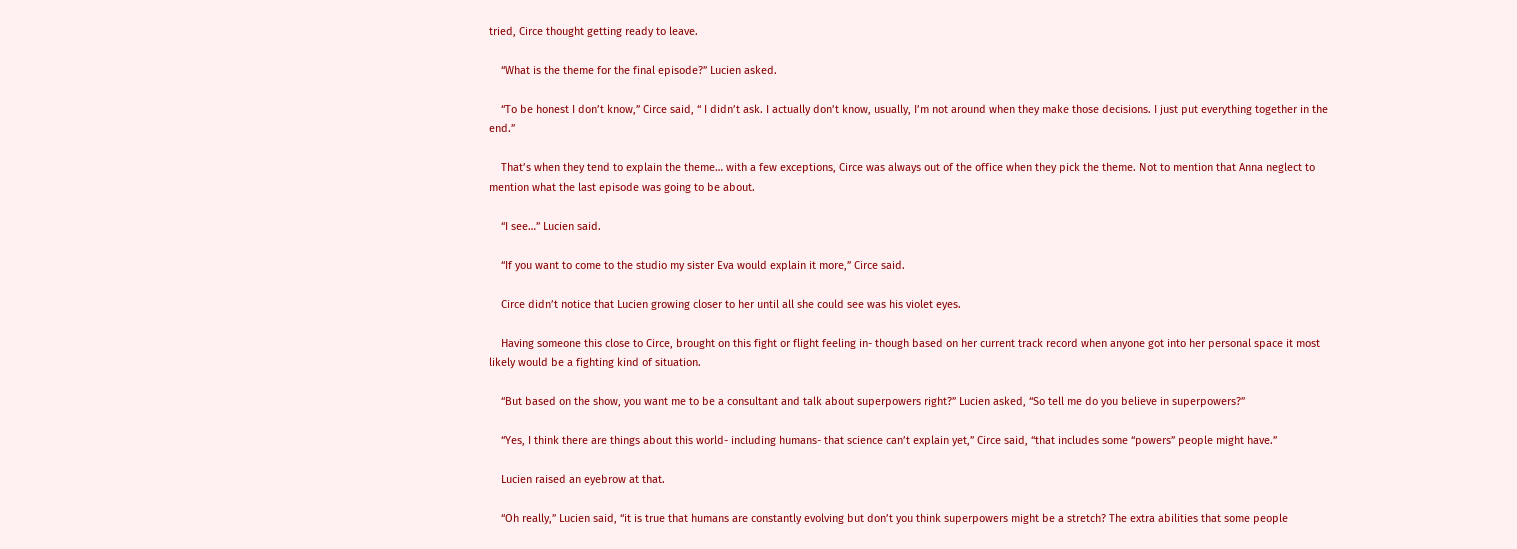tried, Circe thought getting ready to leave.

    “What is the theme for the final episode?” Lucien asked.

    “To be honest I don’t know,” Circe said, “ I didn’t ask. I actually don’t know, usually, I’m not around when they make those decisions. I just put everything together in the end.”

    That’s when they tend to explain the theme… with a few exceptions, Circe was always out of the office when they pick the theme. Not to mention that Anna neglect to mention what the last episode was going to be about.

    “I see…” Lucien said.

    “If you want to come to the studio my sister Eva would explain it more,” Circe said.

    Circe didn’t notice that Lucien growing closer to her until all she could see was his violet eyes.

    Having someone this close to Circe, brought on this fight or flight feeling in- though based on her current track record when anyone got into her personal space it most likely would be a fighting kind of situation.

    “But based on the show, you want me to be a consultant and talk about superpowers right?” Lucien asked, “So tell me do you believe in superpowers?”

    “Yes, I think there are things about this world- including humans- that science can’t explain yet,” Circe said, “that includes some “powers” people might have.”

    Lucien raised an eyebrow at that.

    “Oh really,” Lucien said, “it is true that humans are constantly evolving but don’t you think superpowers might be a stretch? The extra abilities that some people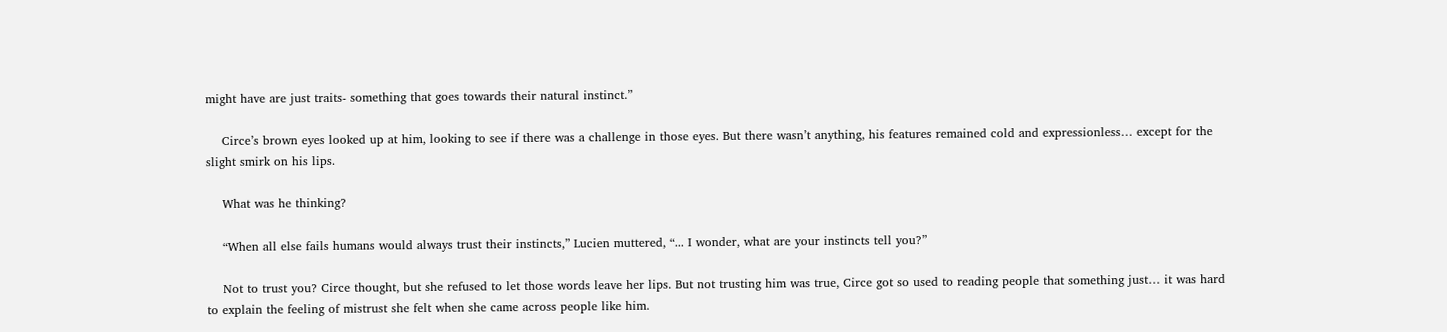might have are just traits- something that goes towards their natural instinct.”

    Circe’s brown eyes looked up at him, looking to see if there was a challenge in those eyes. But there wasn’t anything, his features remained cold and expressionless… except for the slight smirk on his lips.

    What was he thinking?

    “When all else fails humans would always trust their instincts,” Lucien muttered, “... I wonder, what are your instincts tell you?”

    Not to trust you? Circe thought, but she refused to let those words leave her lips. But not trusting him was true, Circe got so used to reading people that something just… it was hard to explain the feeling of mistrust she felt when she came across people like him.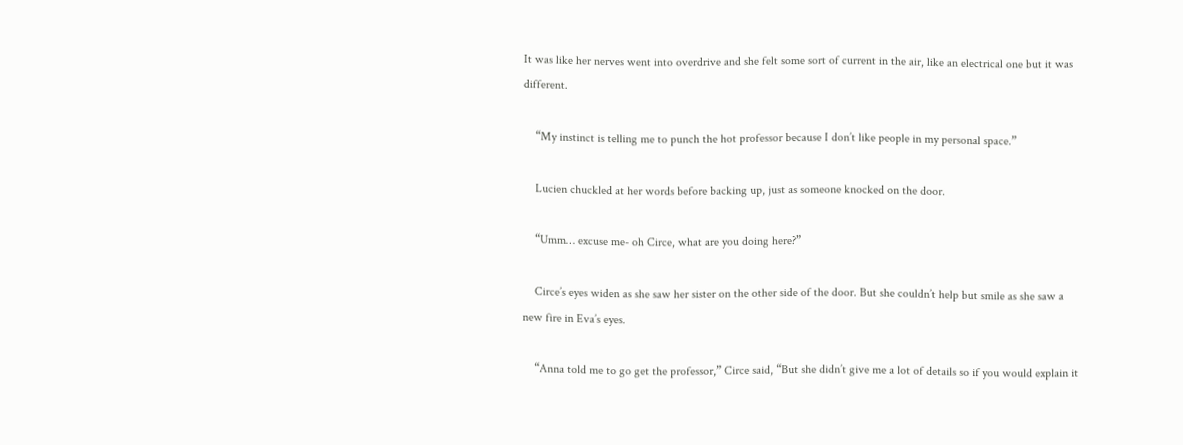It was like her nerves went into overdrive and she felt some sort of current in the air, like an electrical one but it was different.

    “My instinct is telling me to punch the hot professor because I don’t like people in my personal space.”

    Lucien chuckled at her words before backing up, just as someone knocked on the door.

    “Umm… excuse me- oh Circe, what are you doing here?”

    Circe’s eyes widen as she saw her sister on the other side of the door. But she couldn’t help but smile as she saw a new fire in Eva’s eyes.

    “Anna told me to go get the professor,” Circe said, “But she didn’t give me a lot of details so if you would explain it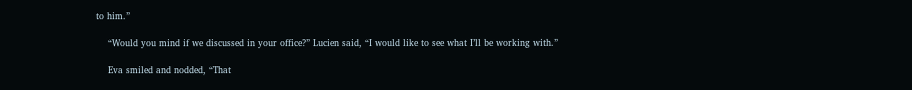to him.”

    “Would you mind if we discussed in your office?” Lucien said, “I would like to see what I’ll be working with.”

    Eva smiled and nodded, “That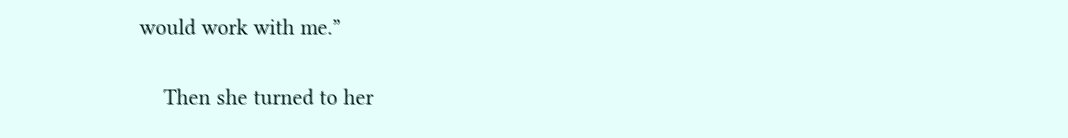would work with me.”

    Then she turned to her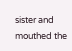sister and mouthed the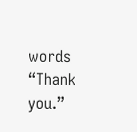words “Thank you.”